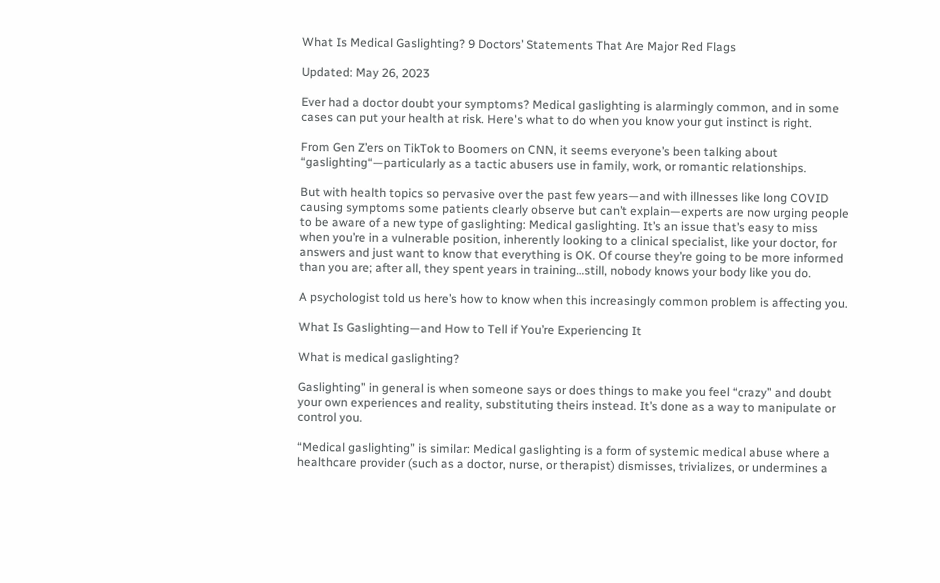What Is Medical Gaslighting? 9 Doctors’ Statements That Are Major Red Flags

Updated: May 26, 2023

Ever had a doctor doubt your symptoms? Medical gaslighting is alarmingly common, and in some cases can put your health at risk. Here's what to do when you know your gut instinct is right.

From Gen Z’ers on TikTok to Boomers on CNN, it seems everyone’s been talking about “gaslighting“—particularly as a tactic abusers use in family, work, or romantic relationships.

But with health topics so pervasive over the past few years—and with illnesses like long COVID causing symptoms some patients clearly observe but can’t explain—experts are now urging people to be aware of a new type of gaslighting: Medical gaslighting. It’s an issue that’s easy to miss when you’re in a vulnerable position, inherently looking to a clinical specialist, like your doctor, for answers and just want to know that everything is OK. Of course they’re going to be more informed than you are; after all, they spent years in training…still, nobody knows your body like you do.

A psychologist told us here’s how to know when this increasingly common problem is affecting you.

What Is Gaslighting—and How to Tell if You’re Experiencing It

What is medical gaslighting?

Gaslighting” in general is when someone says or does things to make you feel “crazy” and doubt your own experiences and reality, substituting theirs instead. It’s done as a way to manipulate or control you.

“Medical gaslighting” is similar: Medical gaslighting is a form of systemic medical abuse where a healthcare provider (such as a doctor, nurse, or therapist) dismisses, trivializes, or undermines a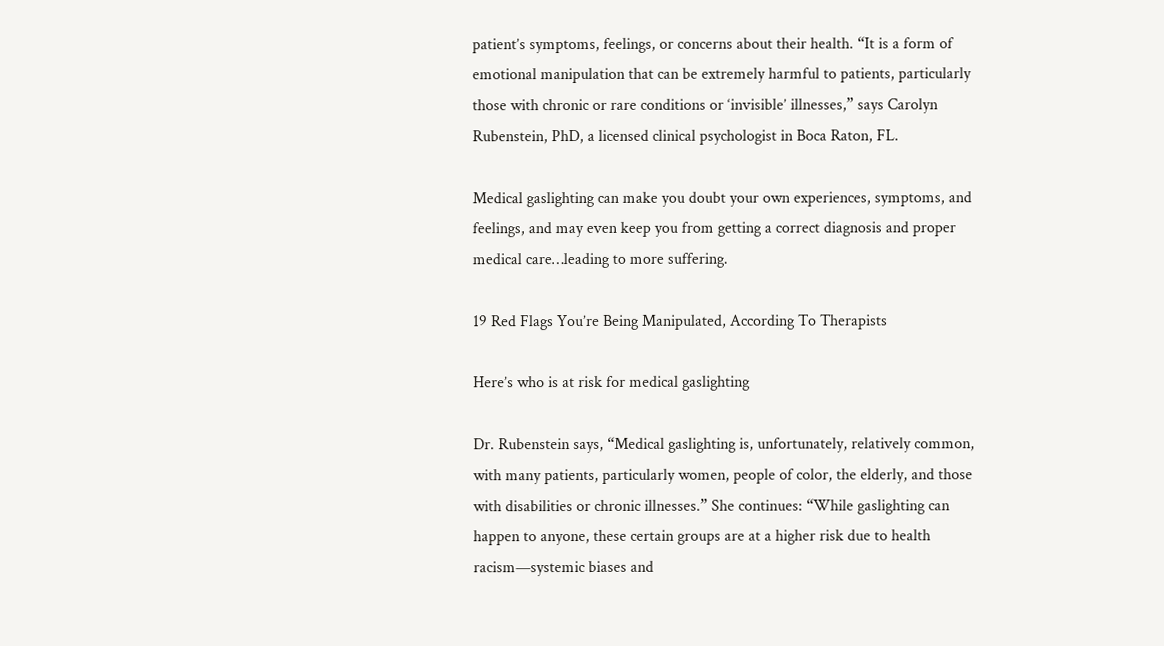patient’s symptoms, feelings, or concerns about their health. “It is a form of emotional manipulation that can be extremely harmful to patients, particularly those with chronic or rare conditions or ‘invisible’ illnesses,” says Carolyn Rubenstein, PhD, a licensed clinical psychologist in Boca Raton, FL.

Medical gaslighting can make you doubt your own experiences, symptoms, and feelings, and may even keep you from getting a correct diagnosis and proper medical care…leading to more suffering.

19 Red Flags You’re Being Manipulated, According To Therapists

Here’s who is at risk for medical gaslighting

Dr. Rubenstein says, “Medical gaslighting is, unfortunately, relatively common, with many patients, particularly women, people of color, the elderly, and those with disabilities or chronic illnesses.” She continues: “While gaslighting can happen to anyone, these certain groups are at a higher risk due to health racism—systemic biases and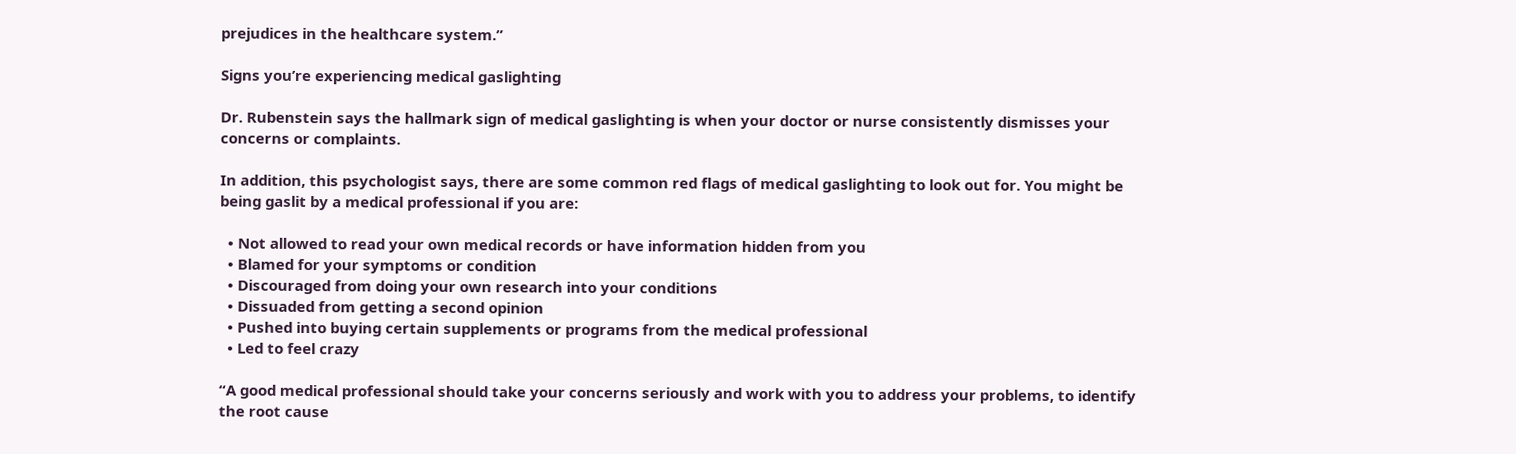prejudices in the healthcare system.”

Signs you’re experiencing medical gaslighting

Dr. Rubenstein says the hallmark sign of medical gaslighting is when your doctor or nurse consistently dismisses your concerns or complaints.

In addition, this psychologist says, there are some common red flags of medical gaslighting to look out for. You might be being gaslit by a medical professional if you are:

  • Not allowed to read your own medical records or have information hidden from you
  • Blamed for your symptoms or condition
  • Discouraged from doing your own research into your conditions
  • Dissuaded from getting a second opinion
  • Pushed into buying certain supplements or programs from the medical professional
  • Led to feel crazy

“A good medical professional should take your concerns seriously and work with you to address your problems, to identify the root cause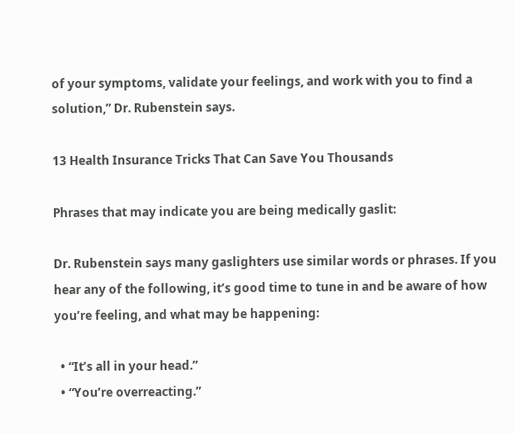of your symptoms, validate your feelings, and work with you to find a solution,” Dr. Rubenstein says.

13 Health Insurance Tricks That Can Save You Thousands

Phrases that may indicate you are being medically gaslit:

Dr. Rubenstein says many gaslighters use similar words or phrases. If you hear any of the following, it’s good time to tune in and be aware of how you’re feeling, and what may be happening:

  • “It’s all in your head.”
  • “You’re overreacting.”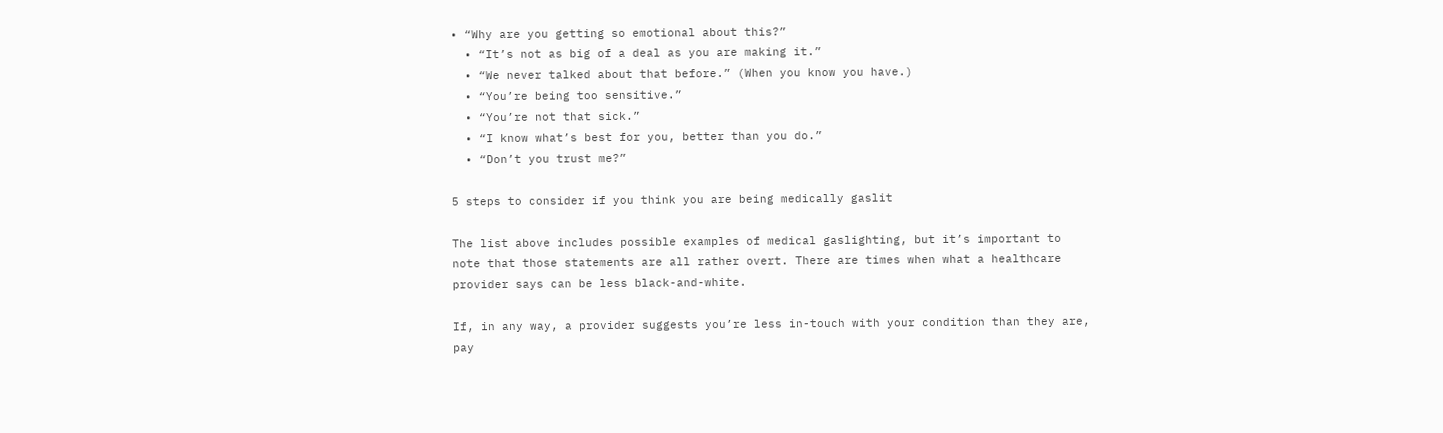• “Why are you getting so emotional about this?”
  • “It’s not as big of a deal as you are making it.”
  • “We never talked about that before.” (When you know you have.)
  • “You’re being too sensitive.”
  • “You’re not that sick.”
  • “I know what’s best for you, better than you do.”
  • “Don’t you trust me?”

5 steps to consider if you think you are being medically gaslit

The list above includes possible examples of medical gaslighting, but it’s important to note that those statements are all rather overt. There are times when what a healthcare provider says can be less black-and-white.

If, in any way, a provider suggests you’re less in-touch with your condition than they are, pay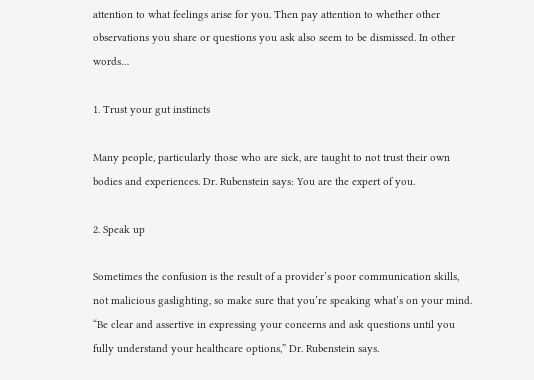attention to what feelings arise for you. Then pay attention to whether other observations you share or questions you ask also seem to be dismissed. In other words…

1. Trust your gut instincts

Many people, particularly those who are sick, are taught to not trust their own bodies and experiences. Dr. Rubenstein says: You are the expert of you.

2. Speak up

Sometimes the confusion is the result of a provider’s poor communication skills, not malicious gaslighting, so make sure that you’re speaking what’s on your mind. “Be clear and assertive in expressing your concerns and ask questions until you fully understand your healthcare options,” Dr. Rubenstein says.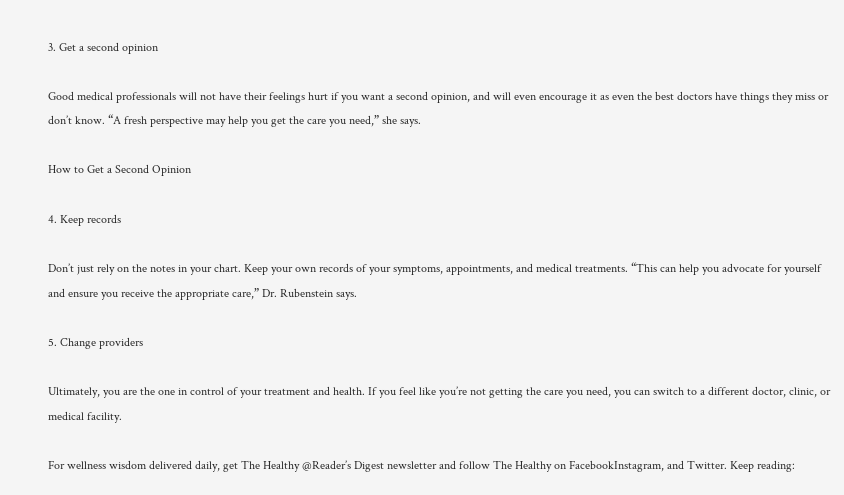3. Get a second opinion

Good medical professionals will not have their feelings hurt if you want a second opinion, and will even encourage it as even the best doctors have things they miss or don’t know. “A fresh perspective may help you get the care you need,” she says.

How to Get a Second Opinion

4. Keep records

Don’t just rely on the notes in your chart. Keep your own records of your symptoms, appointments, and medical treatments. “This can help you advocate for yourself and ensure you receive the appropriate care,” Dr. Rubenstein says.

5. Change providers

Ultimately, you are the one in control of your treatment and health. If you feel like you’re not getting the care you need, you can switch to a different doctor, clinic, or medical facility.

For wellness wisdom delivered daily, get The Healthy @Reader’s Digest newsletter and follow The Healthy on FacebookInstagram, and Twitter. Keep reading: